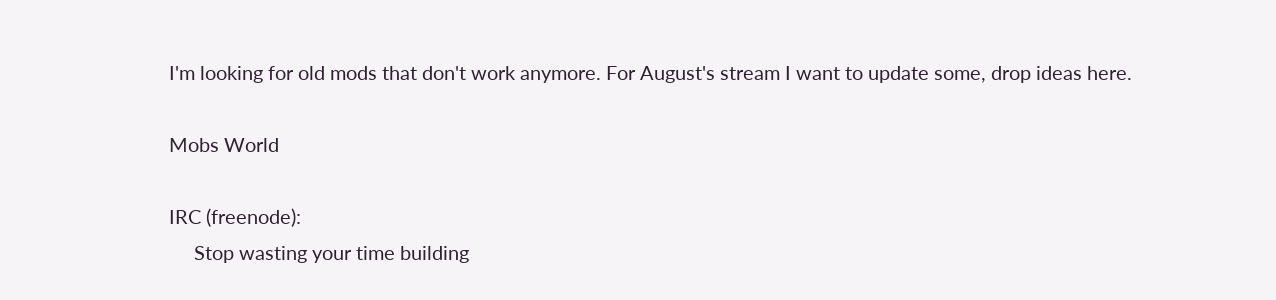I'm looking for old mods that don't work anymore. For August's stream I want to update some, drop ideas here.

Mobs World

IRC (freenode):
     Stop wasting your time building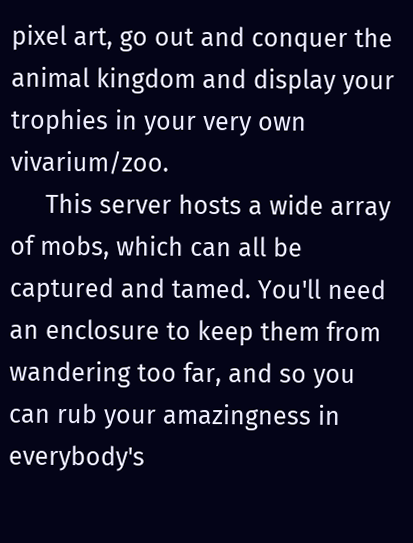pixel art, go out and conquer the animal kingdom and display your trophies in your very own vivarium/zoo.
     This server hosts a wide array of mobs, which can all be captured and tamed. You'll need an enclosure to keep them from wandering too far, and so you can rub your amazingness in everybody's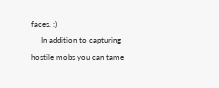faces. :)
     In addition to capturing hostile mobs you can tame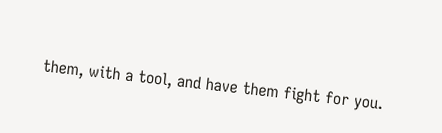them, with a tool, and have them fight for you.